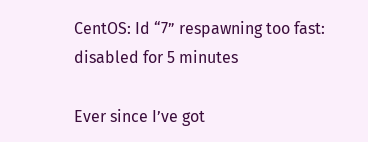CentOS: Id “7” respawning too fast: disabled for 5 minutes

Ever since I’ve got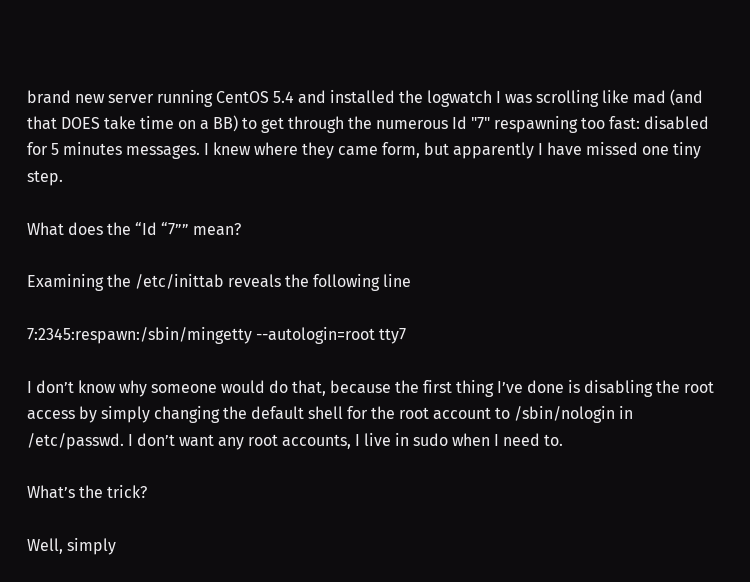brand new server running CentOS 5.4 and installed the logwatch I was scrolling like mad (and that DOES take time on a BB) to get through the numerous Id "7" respawning too fast: disabled for 5 minutes messages. I knew where they came form, but apparently I have missed one tiny step.

What does the “Id “7”” mean?

Examining the /etc/inittab reveals the following line

7:2345:respawn:/sbin/mingetty --autologin=root tty7

I don’t know why someone would do that, because the first thing I’ve done is disabling the root access by simply changing the default shell for the root account to /sbin/nologin in /etc/passwd. I don’t want any root accounts, I live in sudo when I need to.

What’s the trick?

Well, simply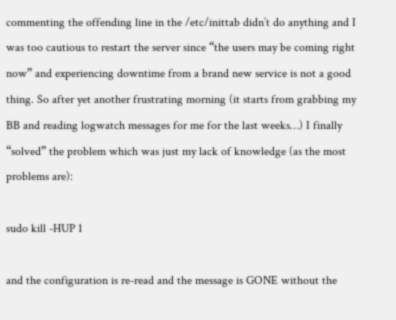commenting the offending line in the /etc/inittab didn’t do anything and I was too cautious to restart the server since “the users may be coming right now” and experiencing downtime from a brand new service is not a good thing. So after yet another frustrating morning (it starts from grabbing my BB and reading logwatch messages for me for the last weeks…) I finally “solved” the problem which was just my lack of knowledge (as the most problems are):

sudo kill -HUP 1

and the configuration is re-read and the message is GONE without the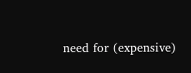need for (expensive)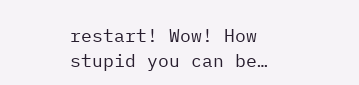restart! Wow! How stupid you can be…